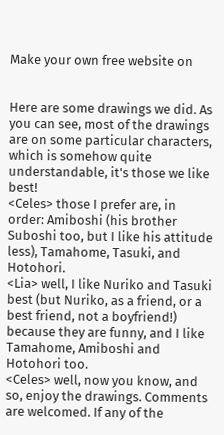Make your own free website on


Here are some drawings we did. As you can see, most of the drawings are on some particular characters, which is somehow quite understandable, it's those we like best!
<Celes> those I prefer are, in order: Amiboshi (his brother Suboshi too, but I like his attitude less), Tamahome, Tasuki, and Hotohori.
<Lia> well, I like Nuriko and Tasuki best (but Nuriko, as a friend, or a best friend, not a boyfriend!) because they are funny, and I like Tamahome, Amiboshi and Hotohori too.
<Celes> well, now you know, and so, enjoy the drawings. Comments are welcomed. If any of the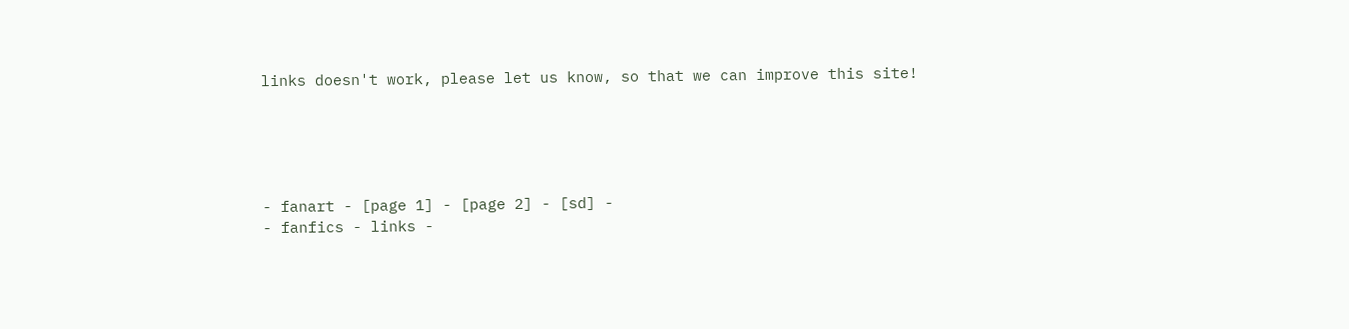links doesn't work, please let us know, so that we can improve this site!





- fanart - [page 1] - [page 2] - [sd] -
- fanfics - links -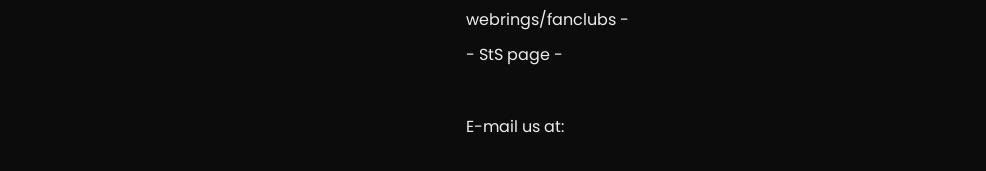webrings/fanclubs -
- StS page -

E-mail us at: